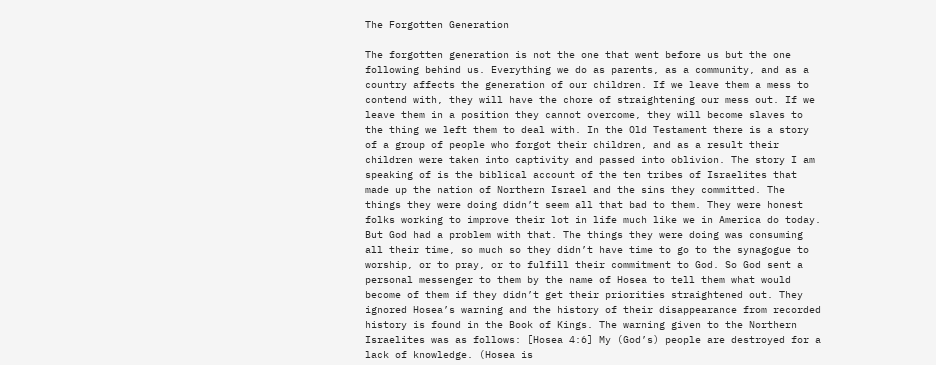The Forgotten Generation

The forgotten generation is not the one that went before us but the one following behind us. Everything we do as parents, as a community, and as a country affects the generation of our children. If we leave them a mess to contend with, they will have the chore of straightening our mess out. If we leave them in a position they cannot overcome, they will become slaves to the thing we left them to deal with. In the Old Testament there is a story of a group of people who forgot their children, and as a result their children were taken into captivity and passed into oblivion. The story I am speaking of is the biblical account of the ten tribes of Israelites that made up the nation of Northern Israel and the sins they committed. The things they were doing didn’t seem all that bad to them. They were honest folks working to improve their lot in life much like we in America do today. But God had a problem with that. The things they were doing was consuming all their time, so much so they didn’t have time to go to the synagogue to worship, or to pray, or to fulfill their commitment to God. So God sent a personal messenger to them by the name of Hosea to tell them what would become of them if they didn’t get their priorities straightened out. They ignored Hosea’s warning and the history of their disappearance from recorded history is found in the Book of Kings. The warning given to the Northern Israelites was as follows: [Hosea 4:6] My (God’s) people are destroyed for a lack of knowledge. (Hosea is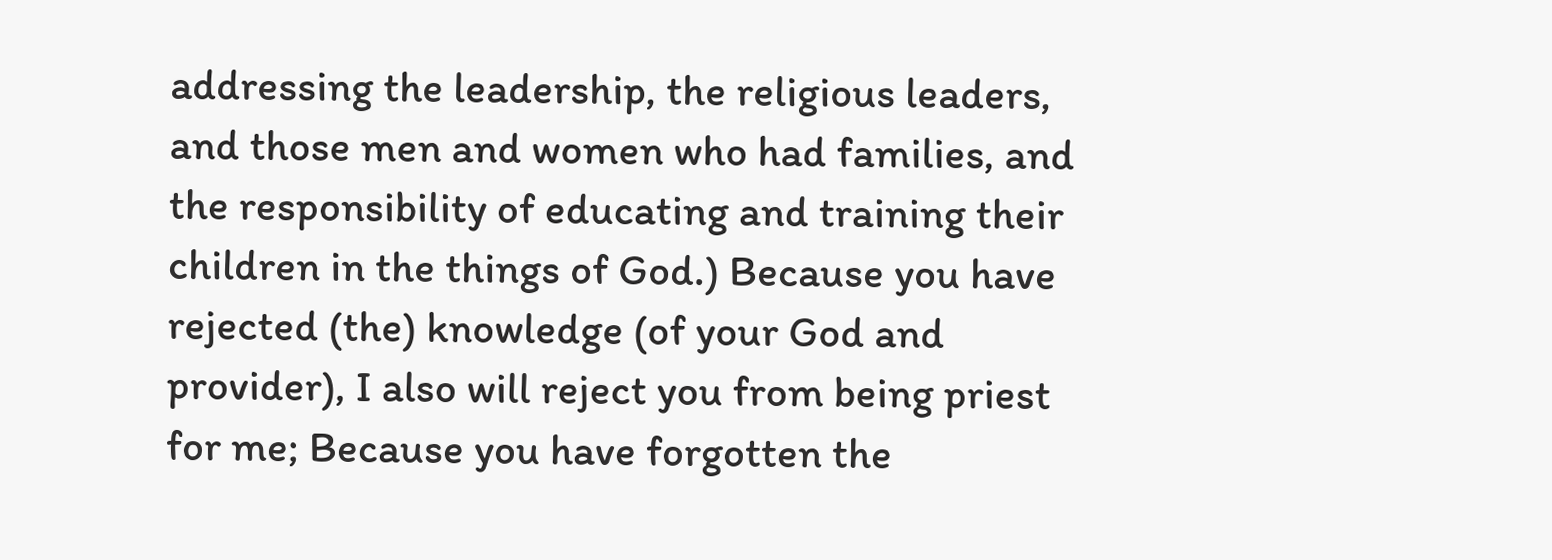addressing the leadership, the religious leaders, and those men and women who had families, and the responsibility of educating and training their children in the things of God.) Because you have rejected (the) knowledge (of your God and provider), I also will reject you from being priest for me; Because you have forgotten the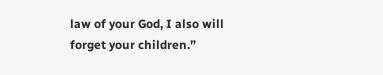law of your God, I also will forget your children.”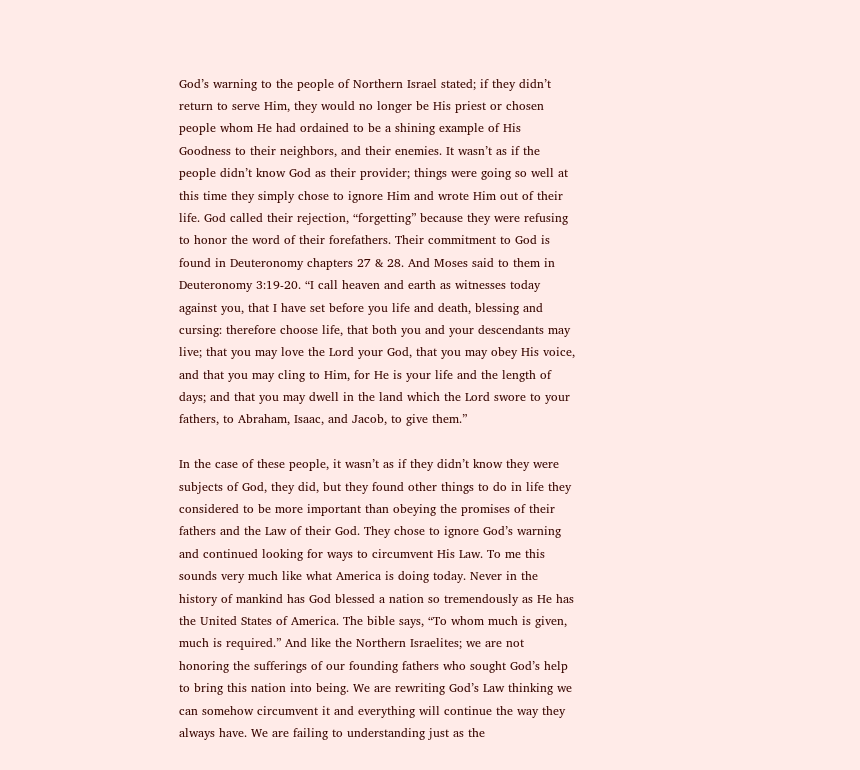God’s warning to the people of Northern Israel stated; if they didn’t return to serve Him, they would no longer be His priest or chosen people whom He had ordained to be a shining example of His Goodness to their neighbors, and their enemies. It wasn’t as if the people didn’t know God as their provider; things were going so well at this time they simply chose to ignore Him and wrote Him out of their life. God called their rejection, “forgetting” because they were refusing to honor the word of their forefathers. Their commitment to God is found in Deuteronomy chapters 27 & 28. And Moses said to them in Deuteronomy 3:19-20. “I call heaven and earth as witnesses today against you, that I have set before you life and death, blessing and cursing: therefore choose life, that both you and your descendants may live; that you may love the Lord your God, that you may obey His voice, and that you may cling to Him, for He is your life and the length of days; and that you may dwell in the land which the Lord swore to your fathers, to Abraham, Isaac, and Jacob, to give them.”

In the case of these people, it wasn’t as if they didn’t know they were subjects of God, they did, but they found other things to do in life they considered to be more important than obeying the promises of their fathers and the Law of their God. They chose to ignore God’s warning and continued looking for ways to circumvent His Law. To me this sounds very much like what America is doing today. Never in the history of mankind has God blessed a nation so tremendously as He has the United States of America. The bible says, “To whom much is given, much is required.” And like the Northern Israelites; we are not honoring the sufferings of our founding fathers who sought God’s help to bring this nation into being. We are rewriting God’s Law thinking we can somehow circumvent it and everything will continue the way they always have. We are failing to understanding just as the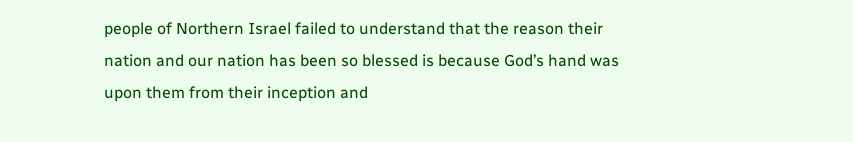people of Northern Israel failed to understand that the reason their nation and our nation has been so blessed is because God’s hand was upon them from their inception and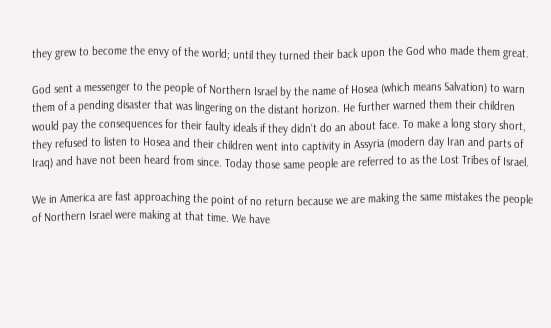they grew to become the envy of the world; until they turned their back upon the God who made them great.

God sent a messenger to the people of Northern Israel by the name of Hosea (which means Salvation) to warn them of a pending disaster that was lingering on the distant horizon. He further warned them their children would pay the consequences for their faulty ideals if they didn‘t do an about face. To make a long story short, they refused to listen to Hosea and their children went into captivity in Assyria (modern day Iran and parts of Iraq) and have not been heard from since. Today those same people are referred to as the Lost Tribes of Israel.

We in America are fast approaching the point of no return because we are making the same mistakes the people of Northern Israel were making at that time. We have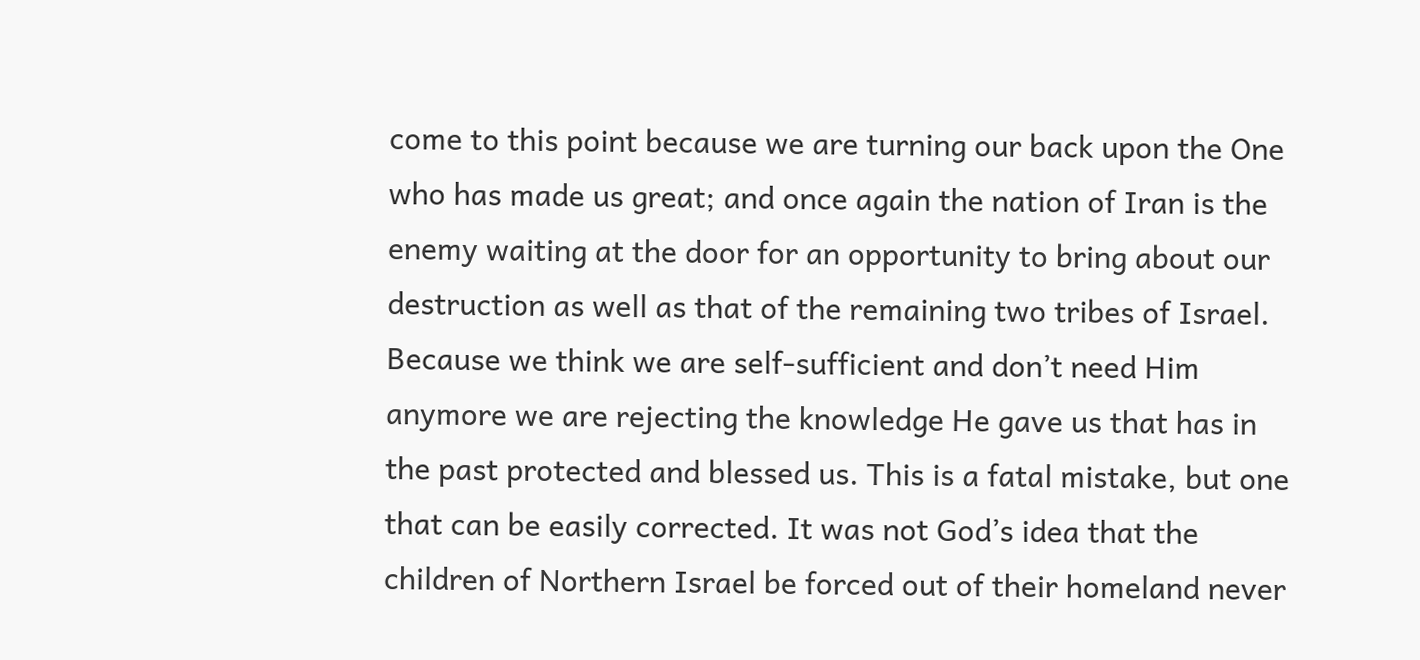come to this point because we are turning our back upon the One who has made us great; and once again the nation of Iran is the enemy waiting at the door for an opportunity to bring about our destruction as well as that of the remaining two tribes of Israel. Because we think we are self-sufficient and don’t need Him anymore we are rejecting the knowledge He gave us that has in the past protected and blessed us. This is a fatal mistake, but one that can be easily corrected. It was not God’s idea that the children of Northern Israel be forced out of their homeland never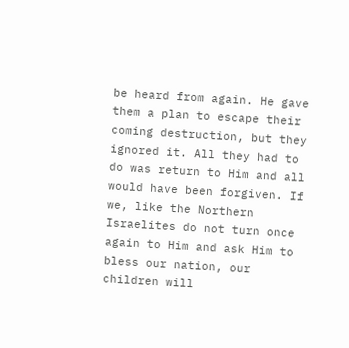be heard from again. He gave them a plan to escape their coming destruction, but they ignored it. All they had to do was return to Him and all would have been forgiven. If we, like the Northern Israelites do not turn once again to Him and ask Him to bless our nation, our children will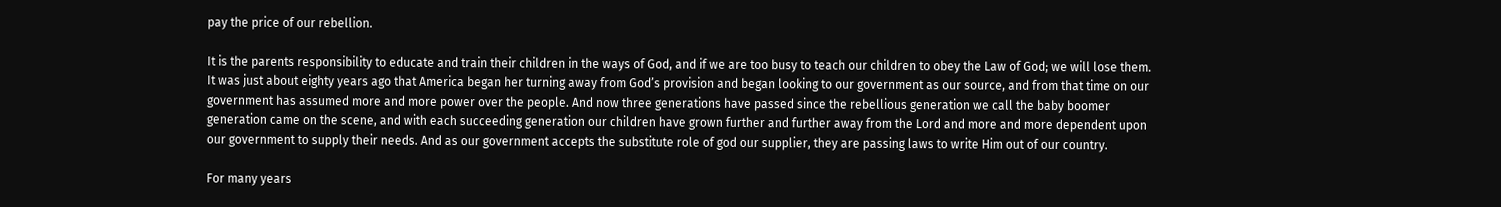pay the price of our rebellion.

It is the parents responsibility to educate and train their children in the ways of God, and if we are too busy to teach our children to obey the Law of God; we will lose them. It was just about eighty years ago that America began her turning away from God’s provision and began looking to our government as our source, and from that time on our government has assumed more and more power over the people. And now three generations have passed since the rebellious generation we call the baby boomer generation came on the scene, and with each succeeding generation our children have grown further and further away from the Lord and more and more dependent upon our government to supply their needs. And as our government accepts the substitute role of god our supplier, they are passing laws to write Him out of our country.

For many years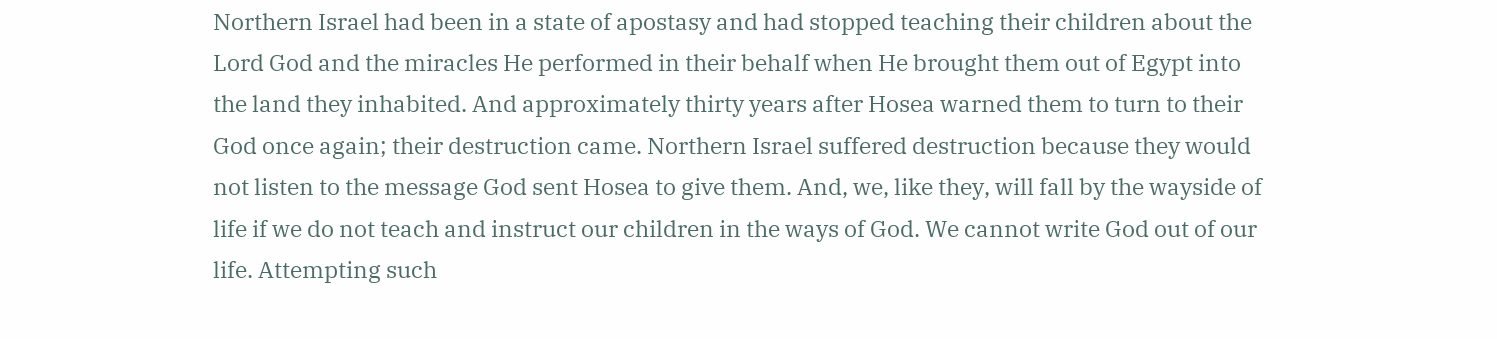Northern Israel had been in a state of apostasy and had stopped teaching their children about the Lord God and the miracles He performed in their behalf when He brought them out of Egypt into the land they inhabited. And approximately thirty years after Hosea warned them to turn to their God once again; their destruction came. Northern Israel suffered destruction because they would not listen to the message God sent Hosea to give them. And, we, like they, will fall by the wayside of life if we do not teach and instruct our children in the ways of God. We cannot write God out of our life. Attempting such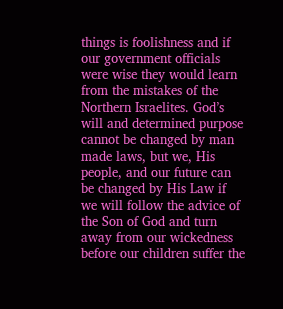things is foolishness and if our government officials were wise they would learn from the mistakes of the Northern Israelites. God’s will and determined purpose cannot be changed by man made laws, but we, His people, and our future can be changed by His Law if we will follow the advice of the Son of God and turn away from our wickedness before our children suffer the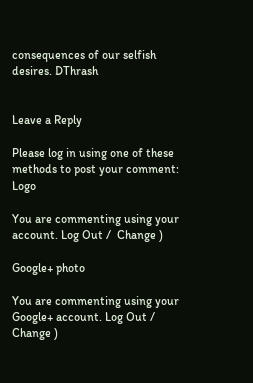consequences of our selfish desires. DThrash


Leave a Reply

Please log in using one of these methods to post your comment: Logo

You are commenting using your account. Log Out /  Change )

Google+ photo

You are commenting using your Google+ account. Log Out /  Change )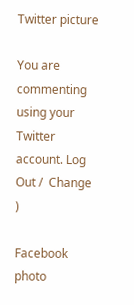Twitter picture

You are commenting using your Twitter account. Log Out /  Change )

Facebook photo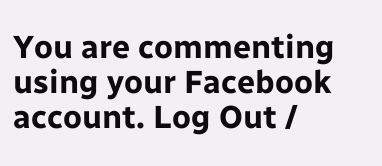You are commenting using your Facebook account. Log Out /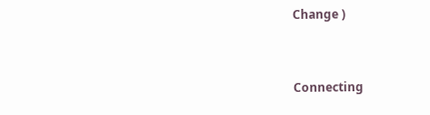Change )


Connecting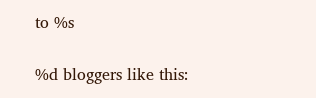to %s

%d bloggers like this: